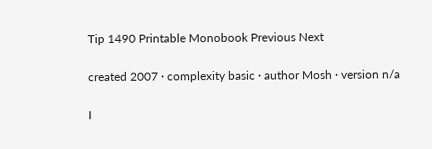Tip 1490 Printable Monobook Previous Next

created 2007 · complexity basic · author Mosh · version n/a

I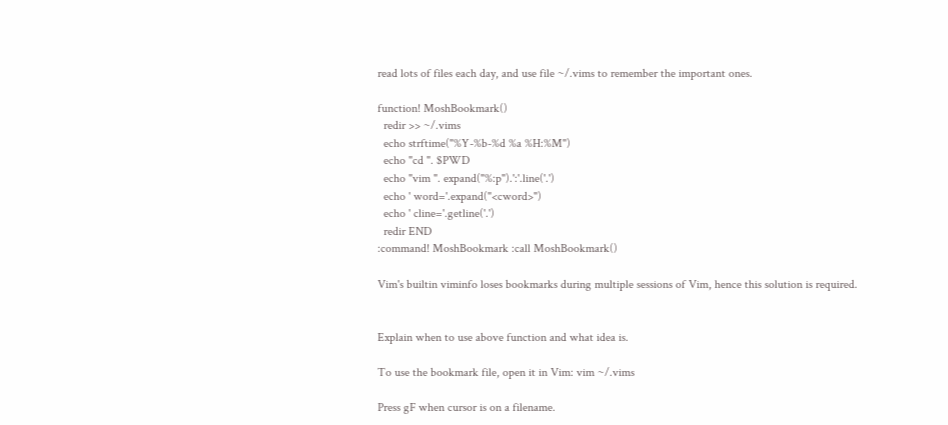read lots of files each day, and use file ~/.vims to remember the important ones.

function! MoshBookmark()
  redir >> ~/.vims
  echo strftime("%Y-%b-%d %a %H:%M")
  echo "cd ". $PWD
  echo "vim ". expand("%:p").':'.line('.')
  echo ' word='.expand("<cword>")
  echo ' cline='.getline('.')
  redir END
:command! MoshBookmark :call MoshBookmark()

Vim's builtin viminfo loses bookmarks during multiple sessions of Vim, hence this solution is required.


Explain when to use above function and what idea is.

To use the bookmark file, open it in Vim: vim ~/.vims

Press gF when cursor is on a filename.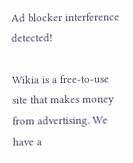Ad blocker interference detected!

Wikia is a free-to-use site that makes money from advertising. We have a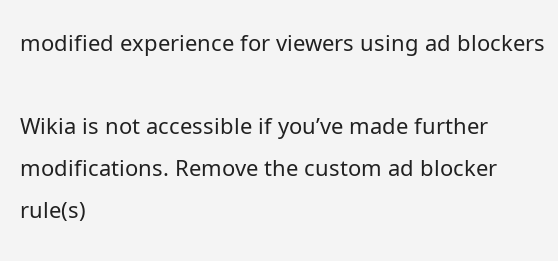modified experience for viewers using ad blockers

Wikia is not accessible if you’ve made further modifications. Remove the custom ad blocker rule(s)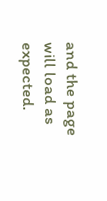and the page will load as expected.